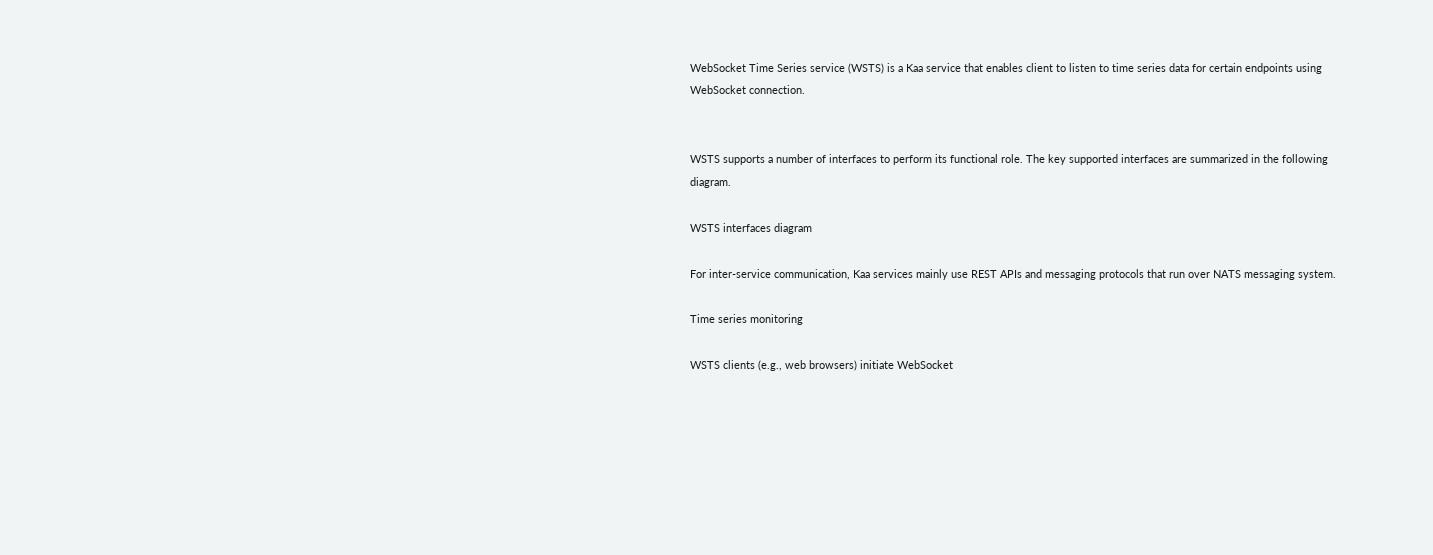WebSocket Time Series service (WSTS) is a Kaa service that enables client to listen to time series data for certain endpoints using WebSocket connection.


WSTS supports a number of interfaces to perform its functional role. The key supported interfaces are summarized in the following diagram.

WSTS interfaces diagram

For inter-service communication, Kaa services mainly use REST APIs and messaging protocols that run over NATS messaging system.

Time series monitoring

WSTS clients (e.g., web browsers) initiate WebSocket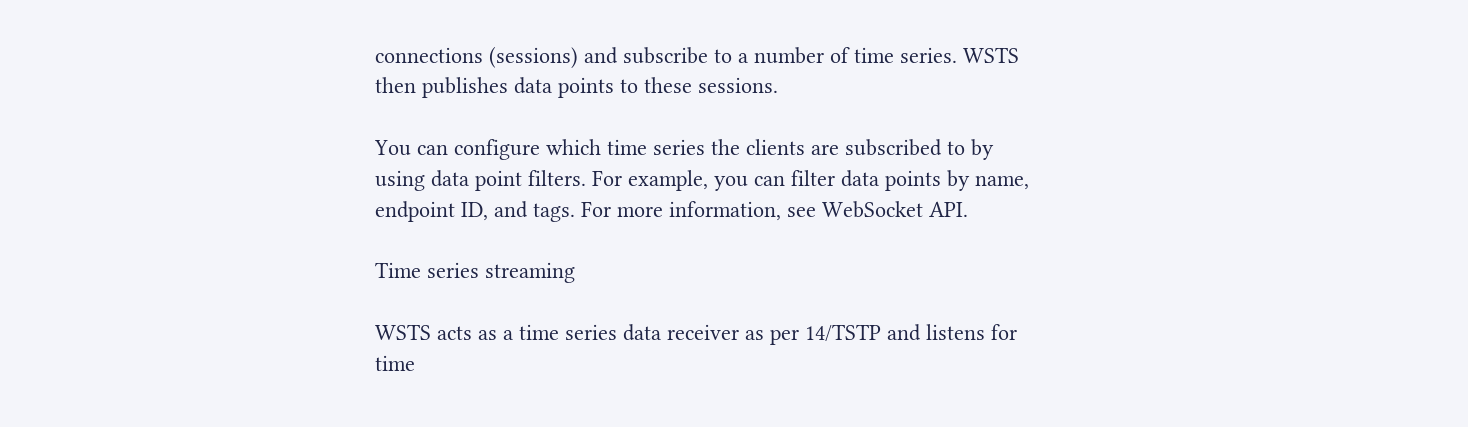connections (sessions) and subscribe to a number of time series. WSTS then publishes data points to these sessions.

You can configure which time series the clients are subscribed to by using data point filters. For example, you can filter data points by name, endpoint ID, and tags. For more information, see WebSocket API.

Time series streaming

WSTS acts as a time series data receiver as per 14/TSTP and listens for time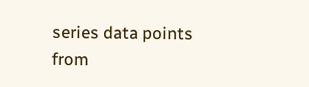series data points from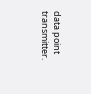data point transmitter.